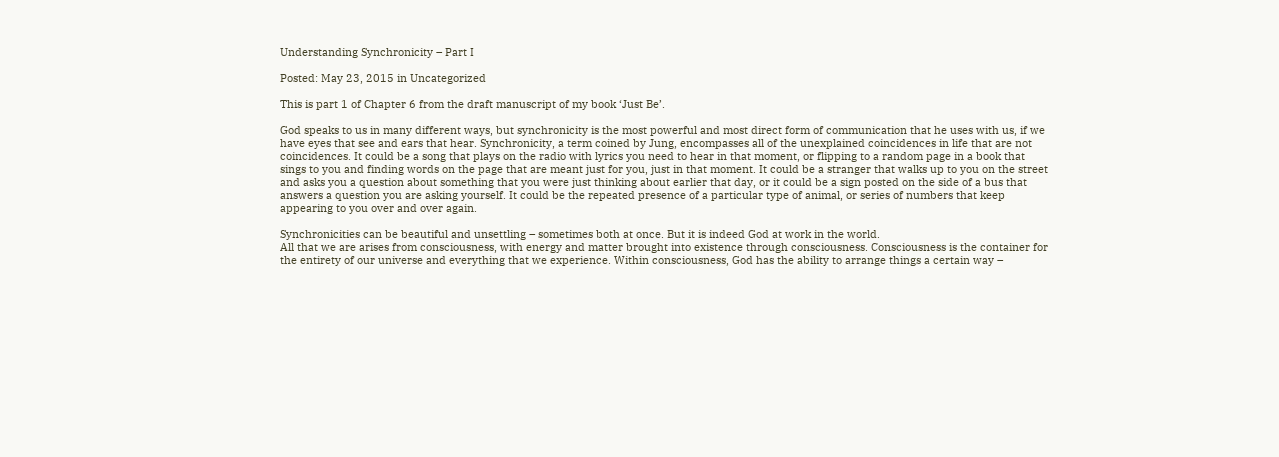Understanding Synchronicity – Part I

Posted: May 23, 2015 in Uncategorized

This is part 1 of Chapter 6 from the draft manuscript of my book ‘Just Be’.

God speaks to us in many different ways, but synchronicity is the most powerful and most direct form of communication that he uses with us, if we have eyes that see and ears that hear. Synchronicity, a term coined by Jung, encompasses all of the unexplained coincidences in life that are not coincidences. It could be a song that plays on the radio with lyrics you need to hear in that moment, or flipping to a random page in a book that sings to you and finding words on the page that are meant just for you, just in that moment. It could be a stranger that walks up to you on the street and asks you a question about something that you were just thinking about earlier that day, or it could be a sign posted on the side of a bus that answers a question you are asking yourself. It could be the repeated presence of a particular type of animal, or series of numbers that keep appearing to you over and over again.

Synchronicities can be beautiful and unsettling – sometimes both at once. But it is indeed God at work in the world.
All that we are arises from consciousness, with energy and matter brought into existence through consciousness. Consciousness is the container for the entirety of our universe and everything that we experience. Within consciousness, God has the ability to arrange things a certain way –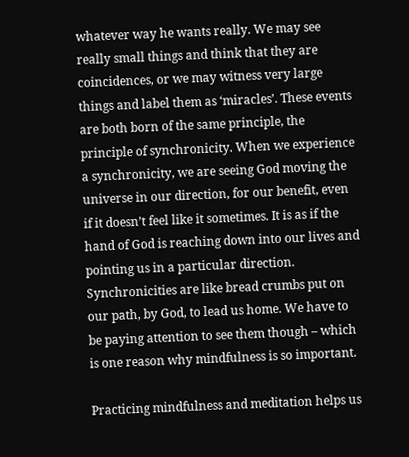whatever way he wants really. We may see really small things and think that they are coincidences, or we may witness very large things and label them as ‘miracles’. These events are both born of the same principle, the principle of synchronicity. When we experience a synchronicity, we are seeing God moving the universe in our direction, for our benefit, even if it doesn’t feel like it sometimes. It is as if the hand of God is reaching down into our lives and pointing us in a particular direction. Synchronicities are like bread crumbs put on our path, by God, to lead us home. We have to be paying attention to see them though – which is one reason why mindfulness is so important.

Practicing mindfulness and meditation helps us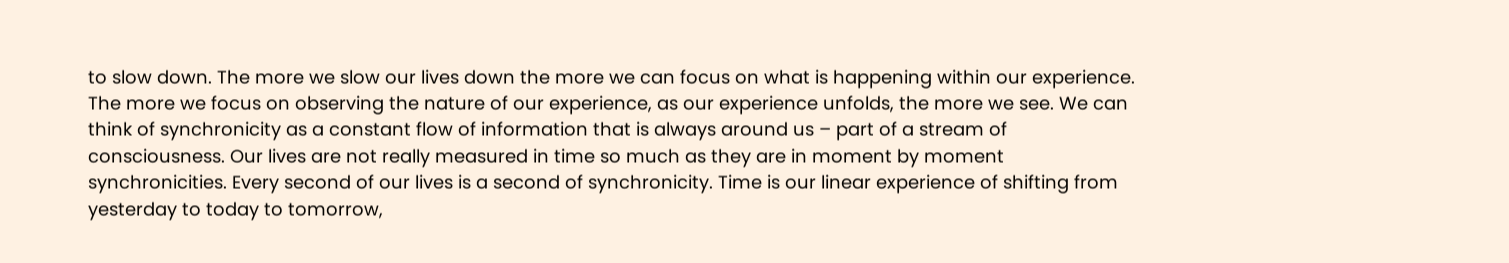to slow down. The more we slow our lives down the more we can focus on what is happening within our experience. The more we focus on observing the nature of our experience, as our experience unfolds, the more we see. We can think of synchronicity as a constant flow of information that is always around us – part of a stream of consciousness. Our lives are not really measured in time so much as they are in moment by moment synchronicities. Every second of our lives is a second of synchronicity. Time is our linear experience of shifting from yesterday to today to tomorrow,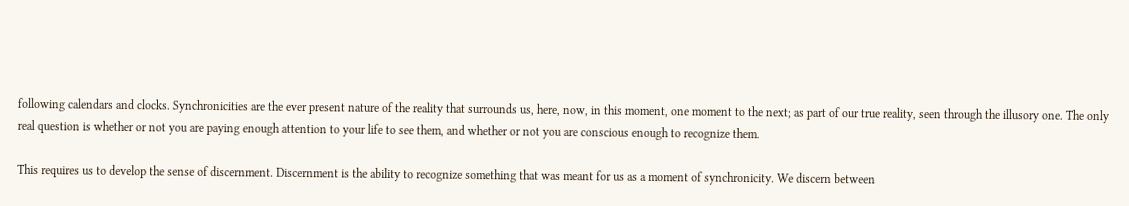following calendars and clocks. Synchronicities are the ever present nature of the reality that surrounds us, here, now, in this moment, one moment to the next; as part of our true reality, seen through the illusory one. The only real question is whether or not you are paying enough attention to your life to see them, and whether or not you are conscious enough to recognize them.

This requires us to develop the sense of discernment. Discernment is the ability to recognize something that was meant for us as a moment of synchronicity. We discern between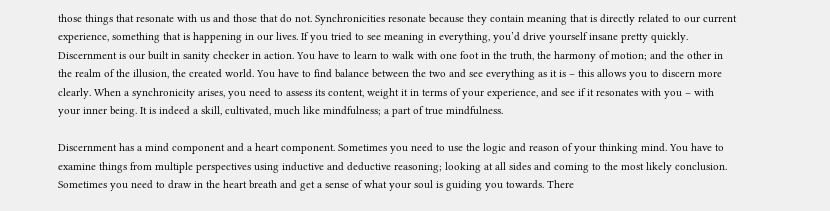those things that resonate with us and those that do not. Synchronicities resonate because they contain meaning that is directly related to our current experience, something that is happening in our lives. If you tried to see meaning in everything, you’d drive yourself insane pretty quickly. Discernment is our built in sanity checker in action. You have to learn to walk with one foot in the truth, the harmony of motion; and the other in the realm of the illusion, the created world. You have to find balance between the two and see everything as it is – this allows you to discern more clearly. When a synchronicity arises, you need to assess its content, weight it in terms of your experience, and see if it resonates with you – with your inner being. It is indeed a skill, cultivated, much like mindfulness; a part of true mindfulness.

Discernment has a mind component and a heart component. Sometimes you need to use the logic and reason of your thinking mind. You have to examine things from multiple perspectives using inductive and deductive reasoning; looking at all sides and coming to the most likely conclusion. Sometimes you need to draw in the heart breath and get a sense of what your soul is guiding you towards. There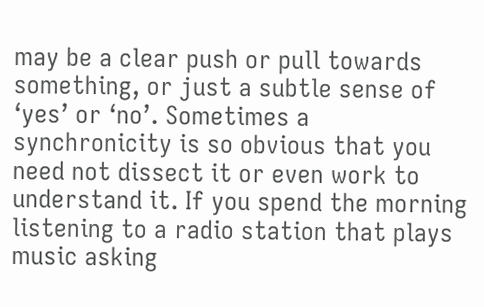may be a clear push or pull towards something, or just a subtle sense of ‘yes’ or ‘no’. Sometimes a synchronicity is so obvious that you need not dissect it or even work to understand it. If you spend the morning listening to a radio station that plays music asking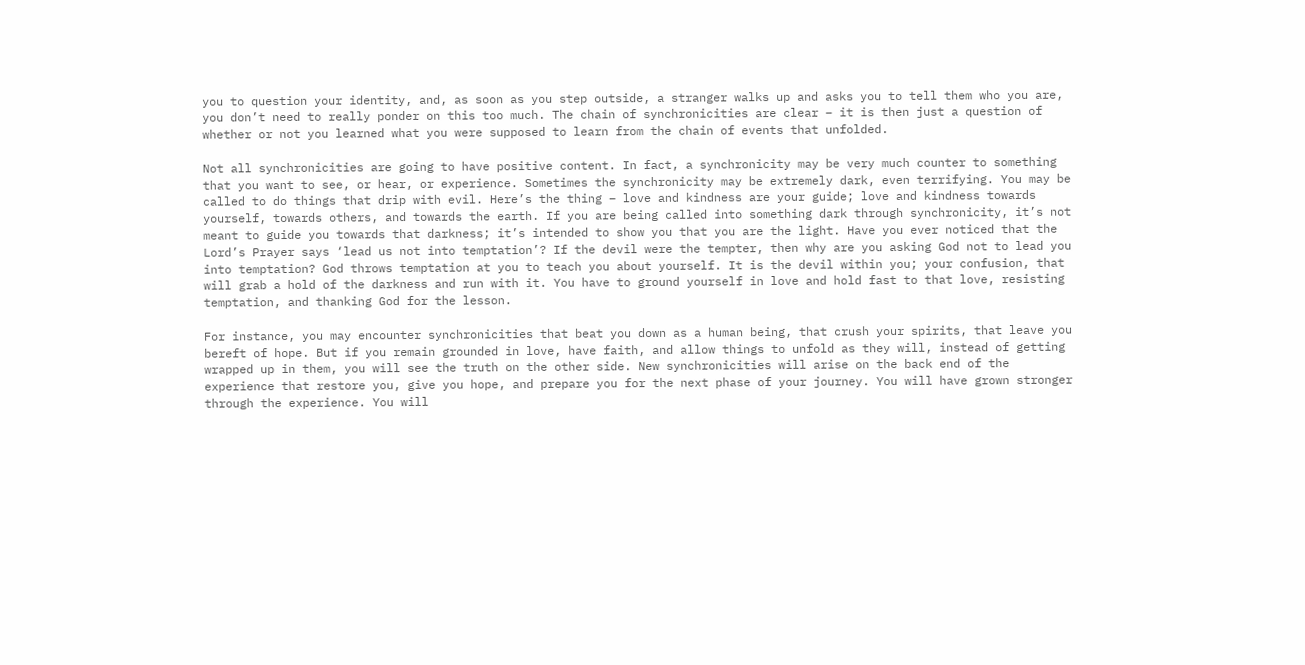you to question your identity, and, as soon as you step outside, a stranger walks up and asks you to tell them who you are, you don’t need to really ponder on this too much. The chain of synchronicities are clear – it is then just a question of whether or not you learned what you were supposed to learn from the chain of events that unfolded.

Not all synchronicities are going to have positive content. In fact, a synchronicity may be very much counter to something that you want to see, or hear, or experience. Sometimes the synchronicity may be extremely dark, even terrifying. You may be called to do things that drip with evil. Here’s the thing – love and kindness are your guide; love and kindness towards yourself, towards others, and towards the earth. If you are being called into something dark through synchronicity, it’s not meant to guide you towards that darkness; it’s intended to show you that you are the light. Have you ever noticed that the Lord’s Prayer says ‘lead us not into temptation’? If the devil were the tempter, then why are you asking God not to lead you into temptation? God throws temptation at you to teach you about yourself. It is the devil within you; your confusion, that will grab a hold of the darkness and run with it. You have to ground yourself in love and hold fast to that love, resisting temptation, and thanking God for the lesson.

For instance, you may encounter synchronicities that beat you down as a human being, that crush your spirits, that leave you bereft of hope. But if you remain grounded in love, have faith, and allow things to unfold as they will, instead of getting wrapped up in them, you will see the truth on the other side. New synchronicities will arise on the back end of the experience that restore you, give you hope, and prepare you for the next phase of your journey. You will have grown stronger through the experience. You will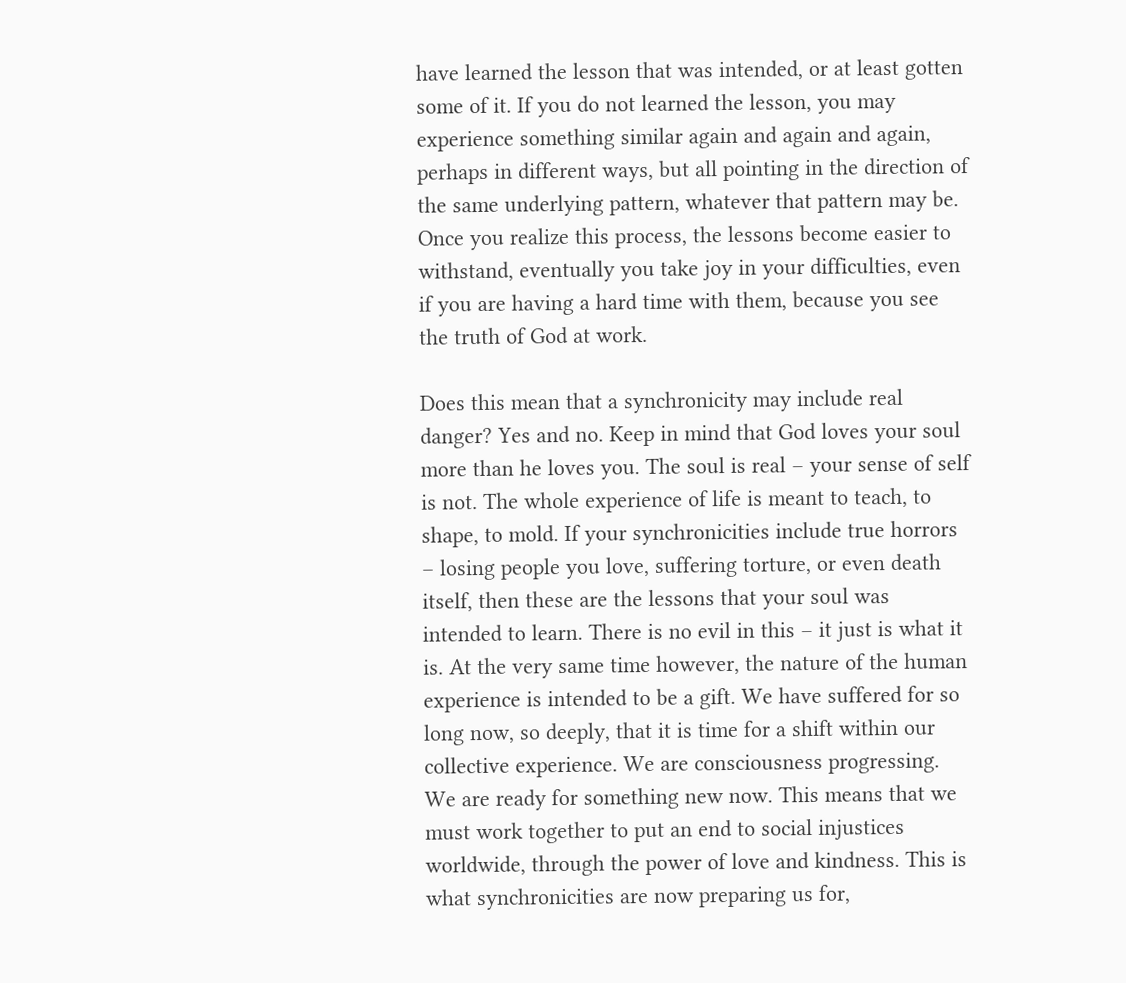have learned the lesson that was intended, or at least gotten some of it. If you do not learned the lesson, you may experience something similar again and again and again, perhaps in different ways, but all pointing in the direction of the same underlying pattern, whatever that pattern may be. Once you realize this process, the lessons become easier to withstand, eventually you take joy in your difficulties, even if you are having a hard time with them, because you see the truth of God at work.

Does this mean that a synchronicity may include real danger? Yes and no. Keep in mind that God loves your soul more than he loves you. The soul is real – your sense of self is not. The whole experience of life is meant to teach, to shape, to mold. If your synchronicities include true horrors – losing people you love, suffering torture, or even death itself, then these are the lessons that your soul was intended to learn. There is no evil in this – it just is what it is. At the very same time however, the nature of the human experience is intended to be a gift. We have suffered for so long now, so deeply, that it is time for a shift within our collective experience. We are consciousness progressing. We are ready for something new now. This means that we must work together to put an end to social injustices worldwide, through the power of love and kindness. This is what synchronicities are now preparing us for,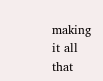making it all that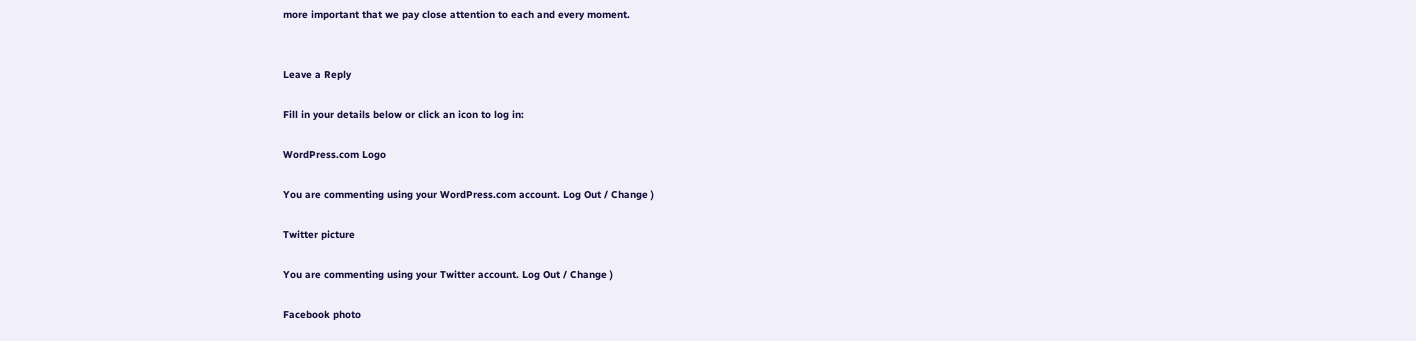more important that we pay close attention to each and every moment.


Leave a Reply

Fill in your details below or click an icon to log in:

WordPress.com Logo

You are commenting using your WordPress.com account. Log Out / Change )

Twitter picture

You are commenting using your Twitter account. Log Out / Change )

Facebook photo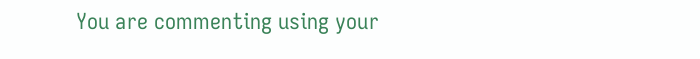You are commenting using your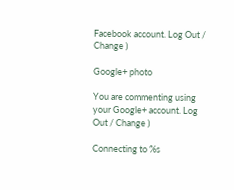Facebook account. Log Out / Change )

Google+ photo

You are commenting using your Google+ account. Log Out / Change )

Connecting to %s